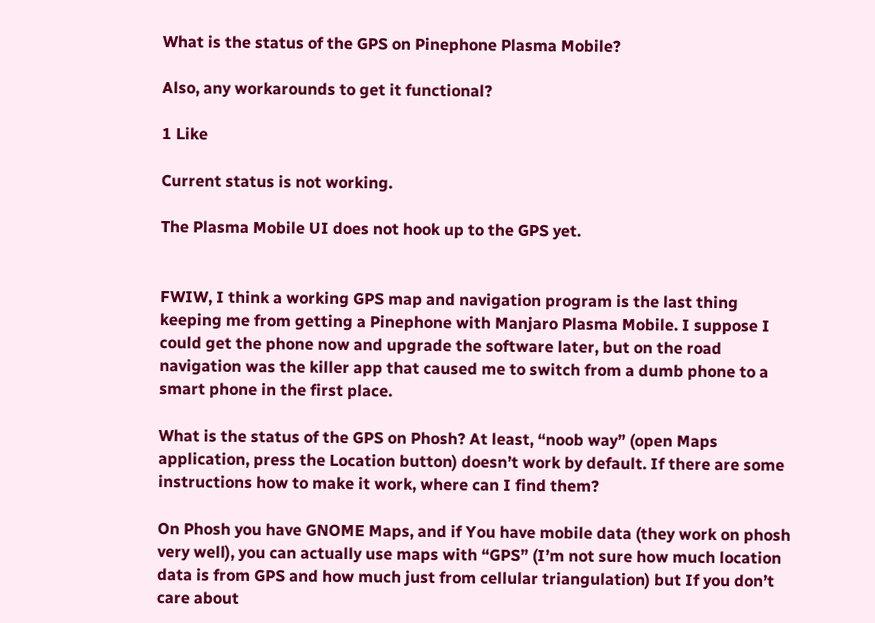What is the status of the GPS on Pinephone Plasma Mobile?

Also, any workarounds to get it functional?

1 Like

Current status is not working.

The Plasma Mobile UI does not hook up to the GPS yet.


FWIW, I think a working GPS map and navigation program is the last thing keeping me from getting a Pinephone with Manjaro Plasma Mobile. I suppose I could get the phone now and upgrade the software later, but on the road navigation was the killer app that caused me to switch from a dumb phone to a smart phone in the first place.

What is the status of the GPS on Phosh? At least, “noob way” (open Maps application, press the Location button) doesn’t work by default. If there are some instructions how to make it work, where can I find them?

On Phosh you have GNOME Maps, and if You have mobile data (they work on phosh very well), you can actually use maps with “GPS” (I’m not sure how much location data is from GPS and how much just from cellular triangulation) but If you don’t care about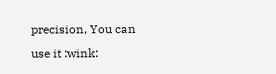precision, You can use it :wink: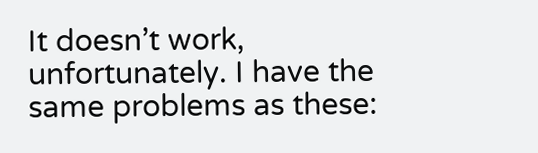It doesn’t work, unfortunately. I have the same problems as these: